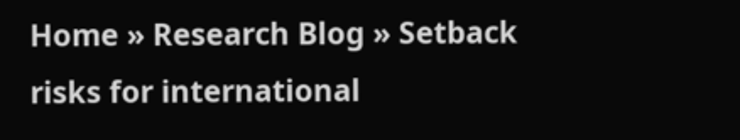Home » Research Blog » Setback risks for international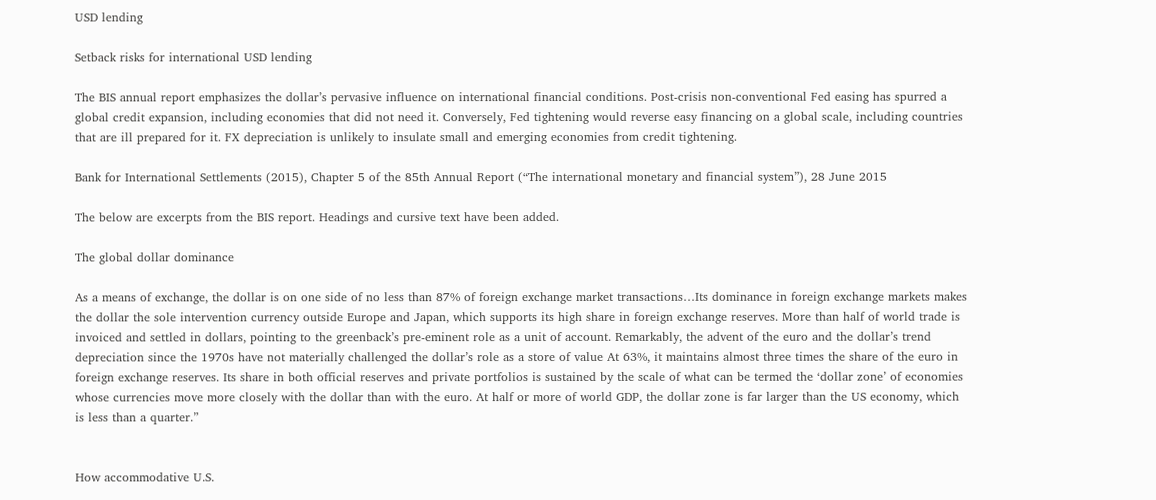USD lending

Setback risks for international USD lending

The BIS annual report emphasizes the dollar’s pervasive influence on international financial conditions. Post-crisis non-conventional Fed easing has spurred a global credit expansion, including economies that did not need it. Conversely, Fed tightening would reverse easy financing on a global scale, including countries that are ill prepared for it. FX depreciation is unlikely to insulate small and emerging economies from credit tightening.

Bank for International Settlements (2015), Chapter 5 of the 85th Annual Report (“The international monetary and financial system”), 28 June 2015

The below are excerpts from the BIS report. Headings and cursive text have been added.

The global dollar dominance

As a means of exchange, the dollar is on one side of no less than 87% of foreign exchange market transactions…Its dominance in foreign exchange markets makes the dollar the sole intervention currency outside Europe and Japan, which supports its high share in foreign exchange reserves. More than half of world trade is invoiced and settled in dollars, pointing to the greenback’s pre-eminent role as a unit of account. Remarkably, the advent of the euro and the dollar’s trend depreciation since the 1970s have not materially challenged the dollar’s role as a store of value At 63%, it maintains almost three times the share of the euro in foreign exchange reserves. Its share in both official reserves and private portfolios is sustained by the scale of what can be termed the ‘dollar zone’ of economies whose currencies move more closely with the dollar than with the euro. At half or more of world GDP, the dollar zone is far larger than the US economy, which is less than a quarter.”


How accommodative U.S.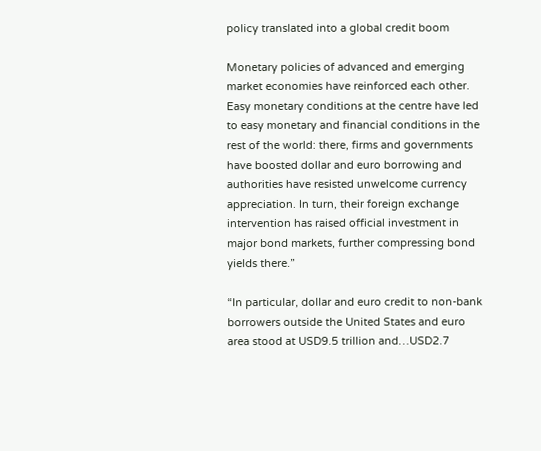policy translated into a global credit boom

Monetary policies of advanced and emerging market economies have reinforced each other. Easy monetary conditions at the centre have led to easy monetary and financial conditions in the rest of the world: there, firms and governments have boosted dollar and euro borrowing and authorities have resisted unwelcome currency appreciation. In turn, their foreign exchange intervention has raised official investment in major bond markets, further compressing bond yields there.”

“In particular, dollar and euro credit to non-bank borrowers outside the United States and euro area stood at USD9.5 trillion and…USD2.7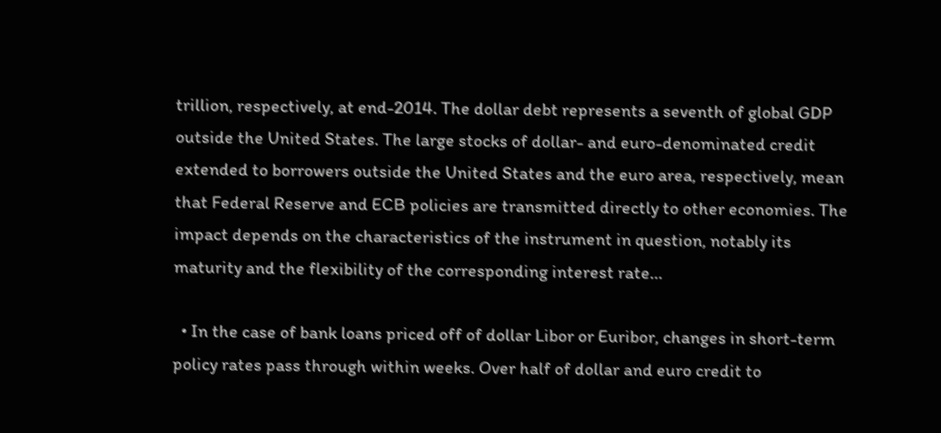trillion, respectively, at end-2014. The dollar debt represents a seventh of global GDP outside the United States. The large stocks of dollar- and euro-denominated credit extended to borrowers outside the United States and the euro area, respectively, mean that Federal Reserve and ECB policies are transmitted directly to other economies. The impact depends on the characteristics of the instrument in question, notably its maturity and the flexibility of the corresponding interest rate…

  • In the case of bank loans priced off of dollar Libor or Euribor, changes in short-term policy rates pass through within weeks. Over half of dollar and euro credit to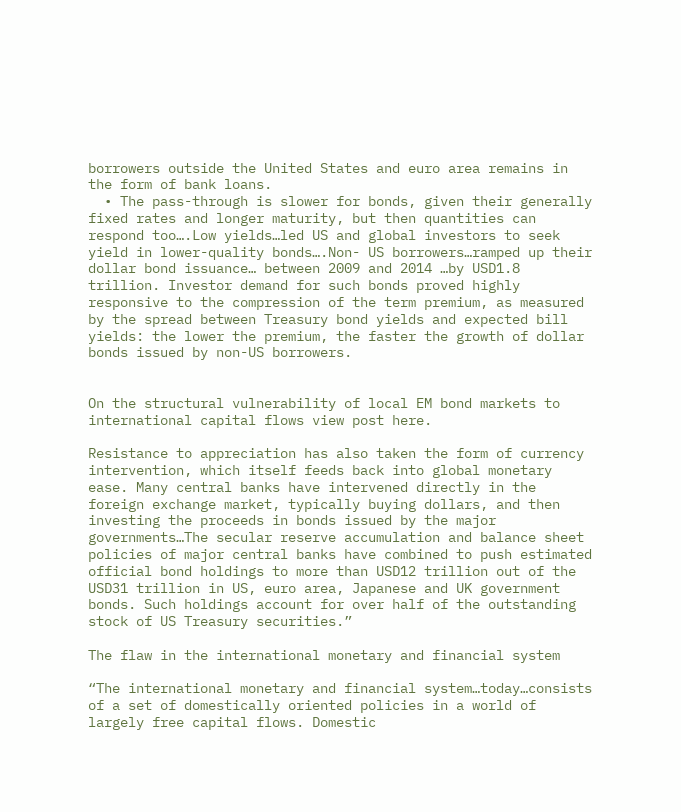borrowers outside the United States and euro area remains in the form of bank loans.
  • The pass-through is slower for bonds, given their generally fixed rates and longer maturity, but then quantities can respond too….Low yields…led US and global investors to seek yield in lower-quality bonds….Non- US borrowers…ramped up their dollar bond issuance… between 2009 and 2014 …by USD1.8 trillion. Investor demand for such bonds proved highly responsive to the compression of the term premium, as measured by the spread between Treasury bond yields and expected bill yields: the lower the premium, the faster the growth of dollar bonds issued by non-US borrowers.


On the structural vulnerability of local EM bond markets to international capital flows view post here.

Resistance to appreciation has also taken the form of currency intervention, which itself feeds back into global monetary ease. Many central banks have intervened directly in the foreign exchange market, typically buying dollars, and then investing the proceeds in bonds issued by the major governments…The secular reserve accumulation and balance sheet policies of major central banks have combined to push estimated official bond holdings to more than USD12 trillion out of the USD31 trillion in US, euro area, Japanese and UK government bonds. Such holdings account for over half of the outstanding stock of US Treasury securities.”

The flaw in the international monetary and financial system

“The international monetary and financial system…today…consists of a set of domestically oriented policies in a world of largely free capital flows. Domestic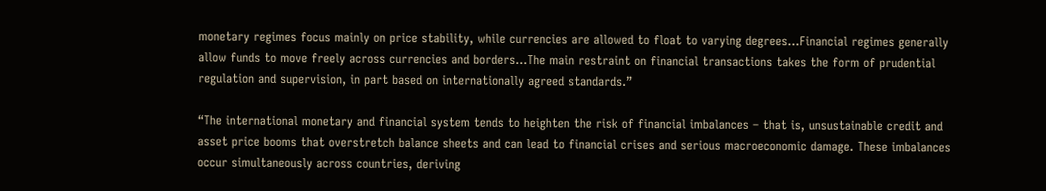monetary regimes focus mainly on price stability, while currencies are allowed to float to varying degrees…Financial regimes generally allow funds to move freely across currencies and borders…The main restraint on financial transactions takes the form of prudential regulation and supervision, in part based on internationally agreed standards.”

“The international monetary and financial system tends to heighten the risk of financial imbalances – that is, unsustainable credit and asset price booms that overstretch balance sheets and can lead to financial crises and serious macroeconomic damage. These imbalances occur simultaneously across countries, deriving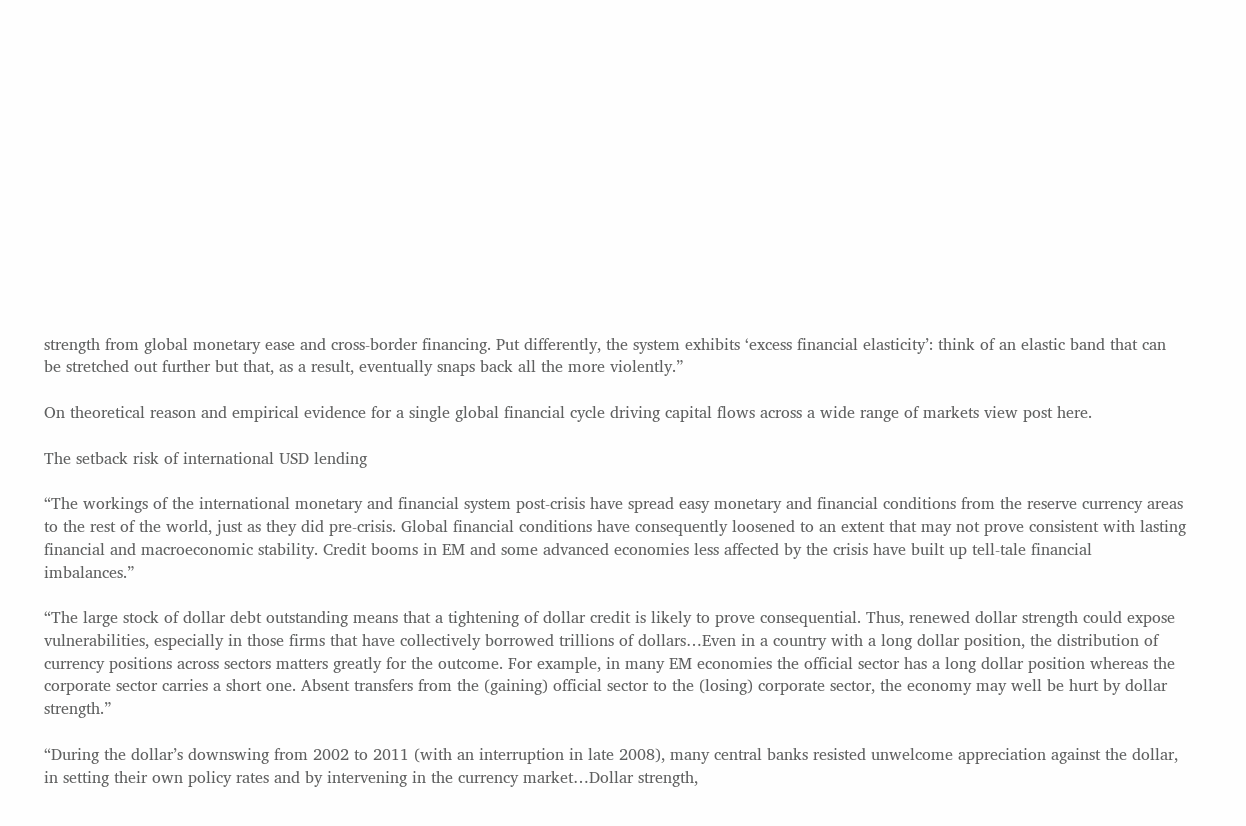strength from global monetary ease and cross-border financing. Put differently, the system exhibits ‘excess financial elasticity’: think of an elastic band that can be stretched out further but that, as a result, eventually snaps back all the more violently.”

On theoretical reason and empirical evidence for a single global financial cycle driving capital flows across a wide range of markets view post here.

The setback risk of international USD lending

“The workings of the international monetary and financial system post-crisis have spread easy monetary and financial conditions from the reserve currency areas to the rest of the world, just as they did pre-crisis. Global financial conditions have consequently loosened to an extent that may not prove consistent with lasting financial and macroeconomic stability. Credit booms in EM and some advanced economies less affected by the crisis have built up tell-tale financial imbalances.”

“The large stock of dollar debt outstanding means that a tightening of dollar credit is likely to prove consequential. Thus, renewed dollar strength could expose vulnerabilities, especially in those firms that have collectively borrowed trillions of dollars…Even in a country with a long dollar position, the distribution of currency positions across sectors matters greatly for the outcome. For example, in many EM economies the official sector has a long dollar position whereas the corporate sector carries a short one. Absent transfers from the (gaining) official sector to the (losing) corporate sector, the economy may well be hurt by dollar strength.”

“During the dollar’s downswing from 2002 to 2011 (with an interruption in late 2008), many central banks resisted unwelcome appreciation against the dollar, in setting their own policy rates and by intervening in the currency market…Dollar strength,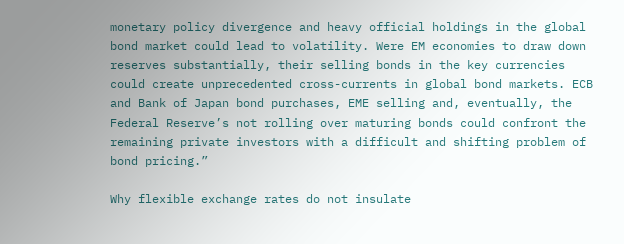monetary policy divergence and heavy official holdings in the global bond market could lead to volatility. Were EM economies to draw down reserves substantially, their selling bonds in the key currencies could create unprecedented cross-currents in global bond markets. ECB and Bank of Japan bond purchases, EME selling and, eventually, the Federal Reserve’s not rolling over maturing bonds could confront the remaining private investors with a difficult and shifting problem of bond pricing.”

Why flexible exchange rates do not insulate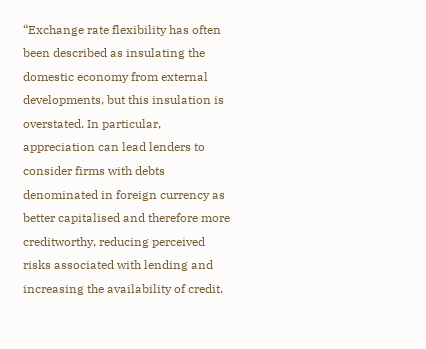“Exchange rate flexibility has often been described as insulating the domestic economy from external developments, but this insulation is overstated. In particular, appreciation can lead lenders to consider firms with debts denominated in foreign currency as better capitalised and therefore more creditworthy, reducing perceived risks associated with lending and increasing the availability of credit.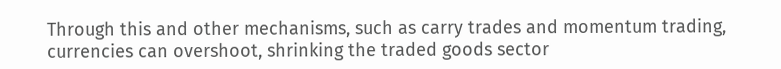Through this and other mechanisms, such as carry trades and momentum trading, currencies can overshoot, shrinking the traded goods sector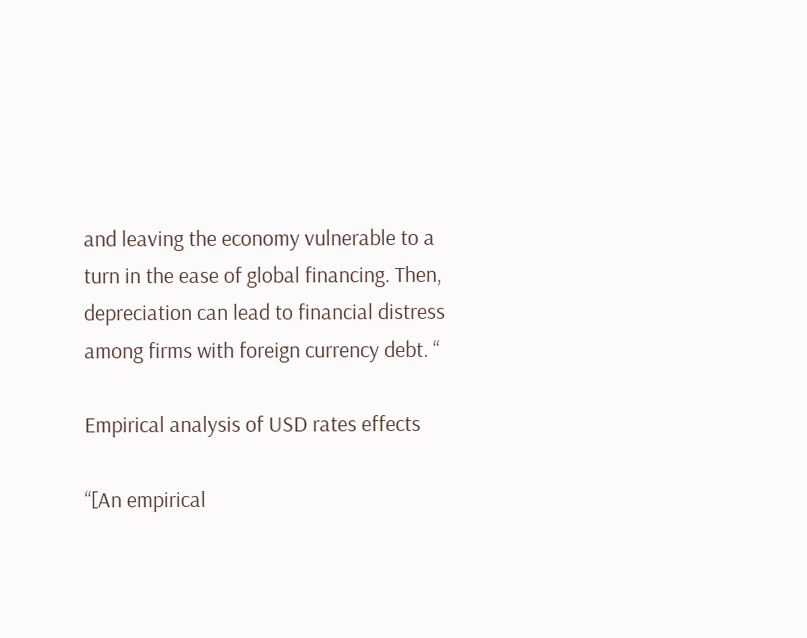and leaving the economy vulnerable to a turn in the ease of global financing. Then, depreciation can lead to financial distress among firms with foreign currency debt. “

Empirical analysis of USD rates effects

“[An empirical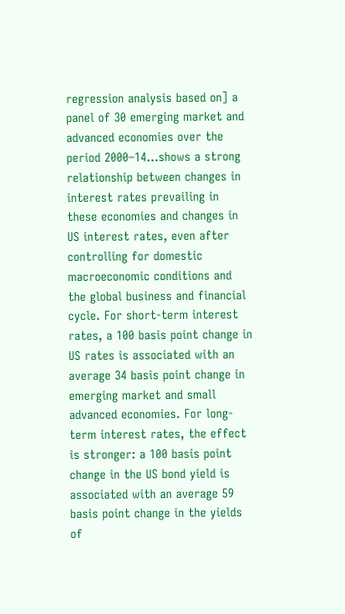regression analysis based on] a panel of 30 emerging market and advanced economies over the period 2000–14…shows a strong relationship between changes in interest rates prevailing in these economies and changes in US interest rates, even after controlling for domestic macroeconomic conditions and the global business and financial cycle. For short-term interest rates, a 100 basis point change in US rates is associated with an average 34 basis point change in emerging market and small advanced economies. For long-term interest rates, the effect is stronger: a 100 basis point change in the US bond yield is associated with an average 59 basis point change in the yields of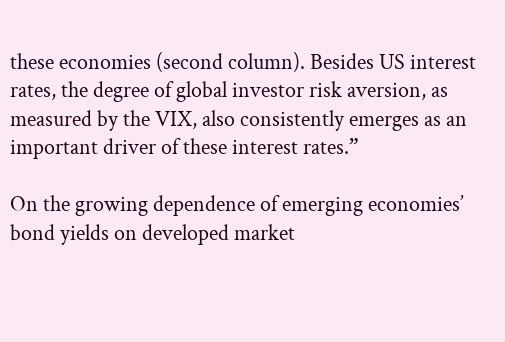these economies (second column). Besides US interest rates, the degree of global investor risk aversion, as measured by the VIX, also consistently emerges as an important driver of these interest rates.”

On the growing dependence of emerging economies’ bond yields on developed market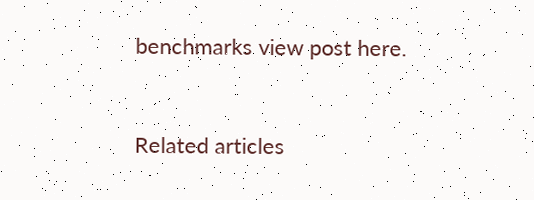benchmarks view post here.


Related articles